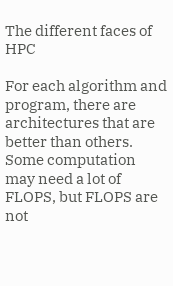The different faces of HPC

For each algorithm and program, there are architectures that are better than others. Some computation may need a lot of FLOPS, but FLOPS are not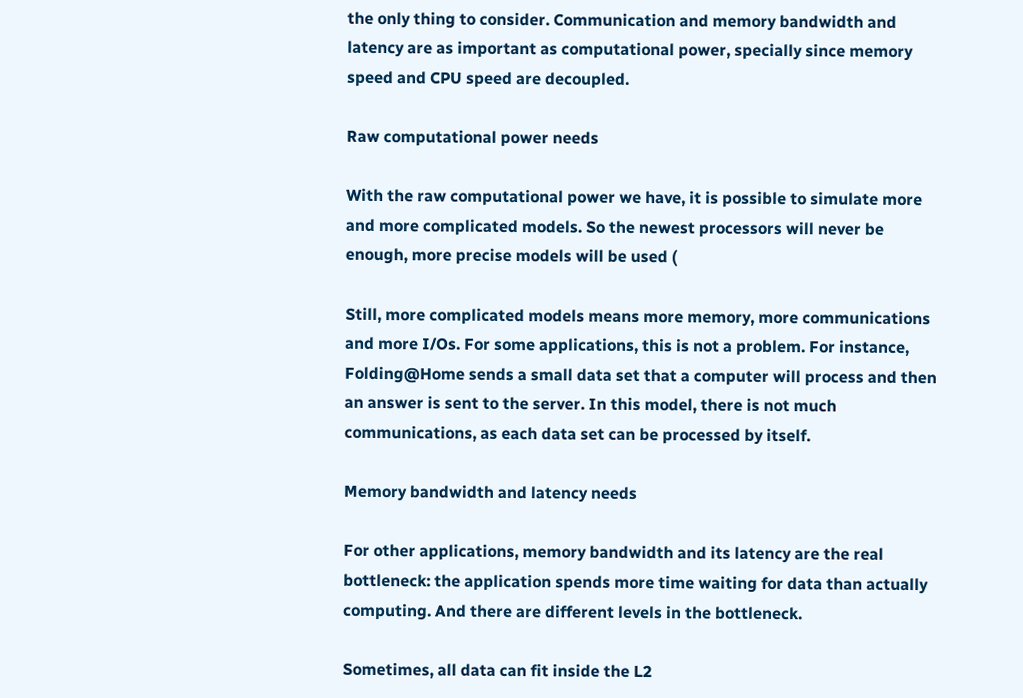the only thing to consider. Communication and memory bandwidth and latency are as important as computational power, specially since memory speed and CPU speed are decoupled.

Raw computational power needs

With the raw computational power we have, it is possible to simulate more and more complicated models. So the newest processors will never be enough, more precise models will be used (

Still, more complicated models means more memory, more communications and more I/Os. For some applications, this is not a problem. For instance, Folding@Home sends a small data set that a computer will process and then an answer is sent to the server. In this model, there is not much communications, as each data set can be processed by itself.

Memory bandwidth and latency needs

For other applications, memory bandwidth and its latency are the real bottleneck: the application spends more time waiting for data than actually computing. And there are different levels in the bottleneck.

Sometimes, all data can fit inside the L2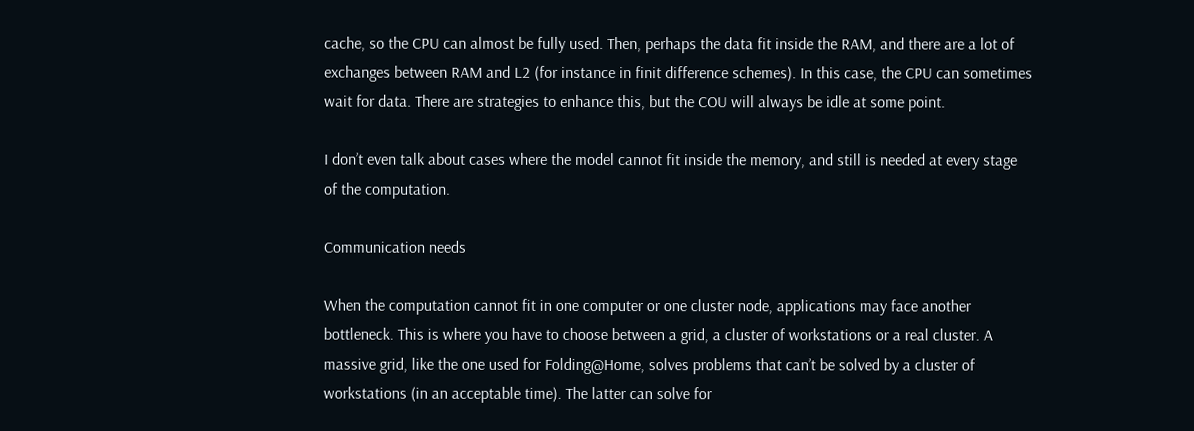cache, so the CPU can almost be fully used. Then, perhaps the data fit inside the RAM, and there are a lot of exchanges between RAM and L2 (for instance in finit difference schemes). In this case, the CPU can sometimes wait for data. There are strategies to enhance this, but the COU will always be idle at some point.

I don’t even talk about cases where the model cannot fit inside the memory, and still is needed at every stage of the computation.

Communication needs

When the computation cannot fit in one computer or one cluster node, applications may face another bottleneck. This is where you have to choose between a grid, a cluster of workstations or a real cluster. A massive grid, like the one used for Folding@Home, solves problems that can’t be solved by a cluster of workstations (in an acceptable time). The latter can solve for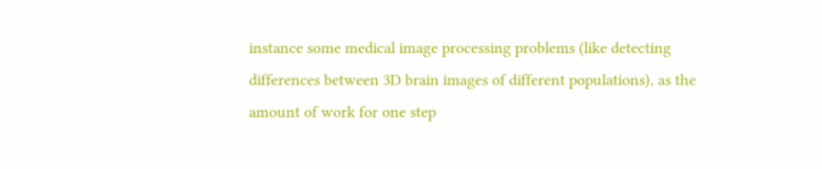instance some medical image processing problems (like detecting differences between 3D brain images of different populations), as the amount of work for one step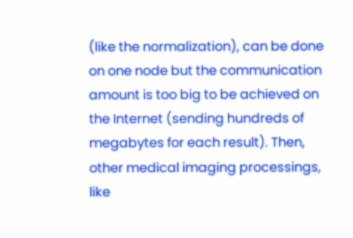(like the normalization), can be done on one node but the communication amount is too big to be achieved on the Internet (sending hundreds of megabytes for each result). Then, other medical imaging processings, like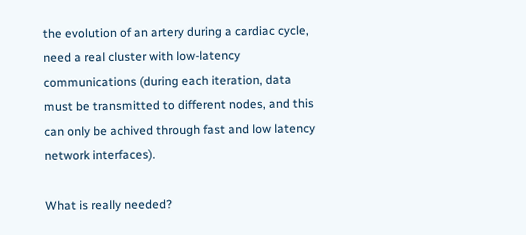the evolution of an artery during a cardiac cycle, need a real cluster with low-latency communications (during each iteration, data must be transmitted to different nodes, and this can only be achived through fast and low latency network interfaces).

What is really needed?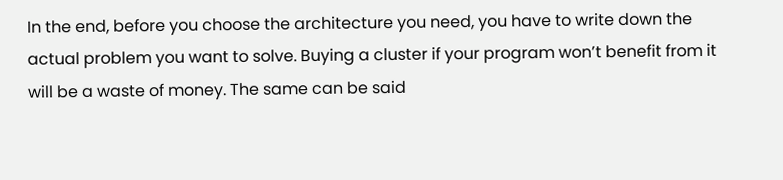In the end, before you choose the architecture you need, you have to write down the actual problem you want to solve. Buying a cluster if your program won’t benefit from it will be a waste of money. The same can be said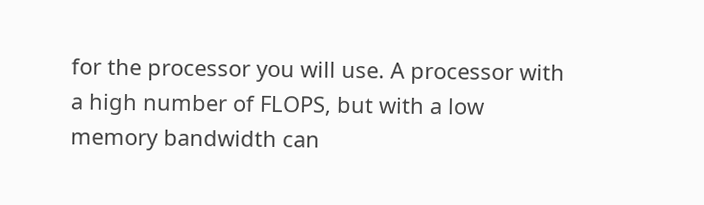for the processor you will use. A processor with a high number of FLOPS, but with a low memory bandwidth can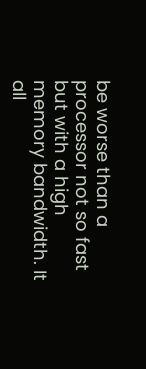be worse than a processor not so fast but with a high memory bandwidth. It all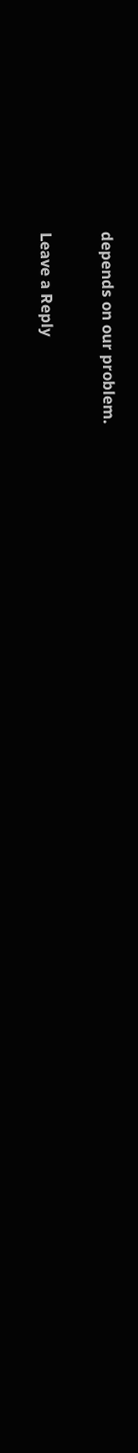depends on our problem.

Leave a Reply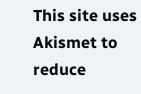This site uses Akismet to reduce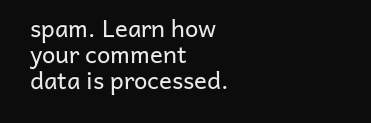spam. Learn how your comment data is processed.